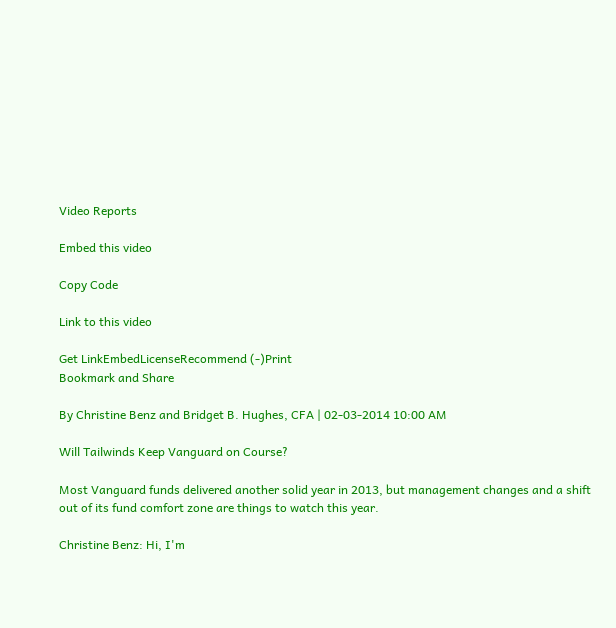Video Reports

Embed this video

Copy Code

Link to this video

Get LinkEmbedLicenseRecommend (-)Print
Bookmark and Share

By Christine Benz and Bridget B. Hughes, CFA | 02-03-2014 10:00 AM

Will Tailwinds Keep Vanguard on Course?

Most Vanguard funds delivered another solid year in 2013, but management changes and a shift out of its fund comfort zone are things to watch this year.

Christine Benz: Hi, I'm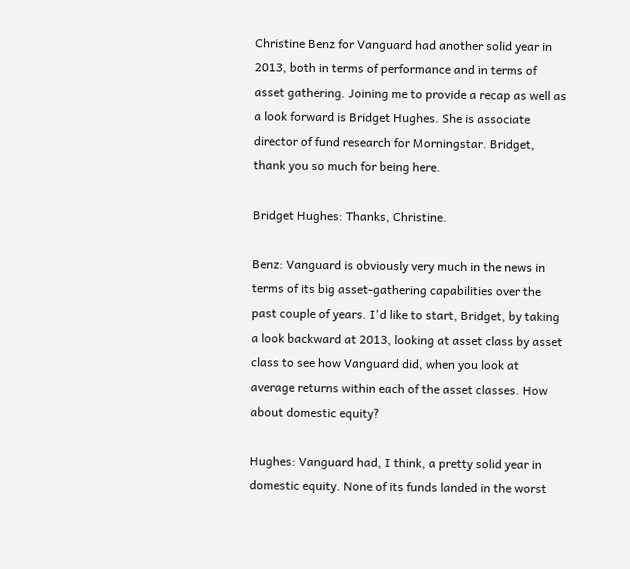Christine Benz for Vanguard had another solid year in 2013, both in terms of performance and in terms of asset gathering. Joining me to provide a recap as well as a look forward is Bridget Hughes. She is associate director of fund research for Morningstar. Bridget, thank you so much for being here.

Bridget Hughes: Thanks, Christine.

Benz: Vanguard is obviously very much in the news in terms of its big asset-gathering capabilities over the past couple of years. I'd like to start, Bridget, by taking a look backward at 2013, looking at asset class by asset class to see how Vanguard did, when you look at average returns within each of the asset classes. How about domestic equity?

Hughes: Vanguard had, I think, a pretty solid year in domestic equity. None of its funds landed in the worst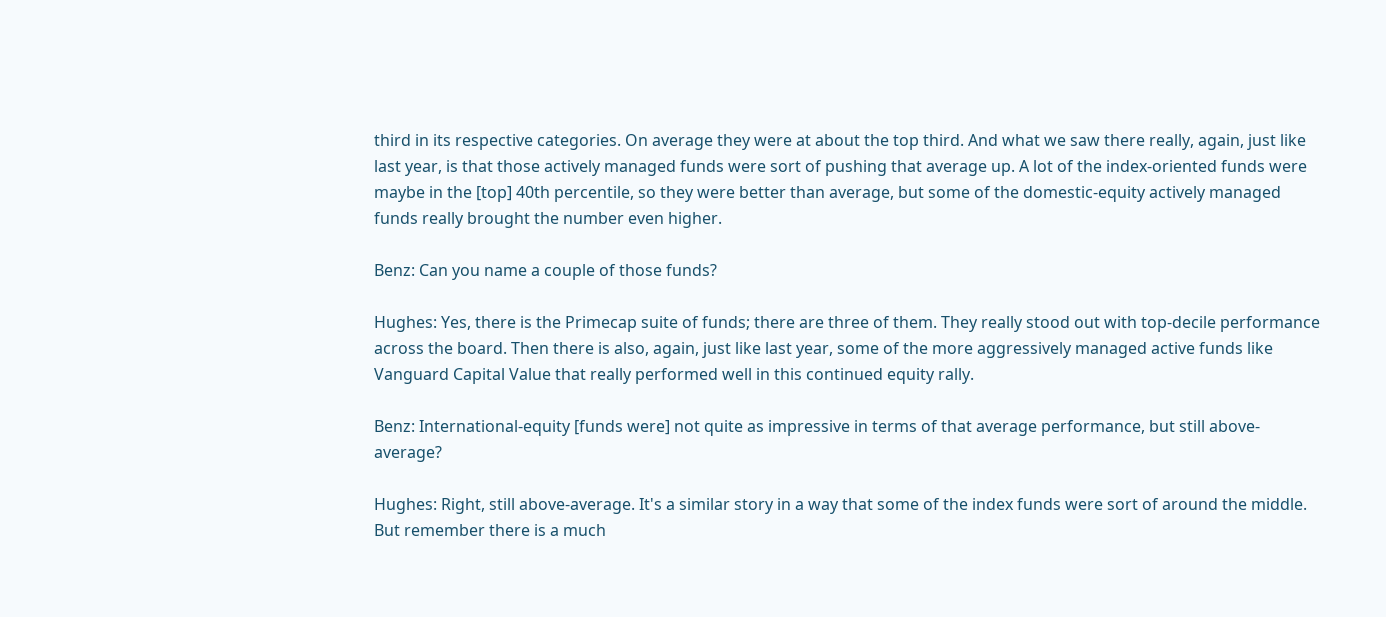third in its respective categories. On average they were at about the top third. And what we saw there really, again, just like last year, is that those actively managed funds were sort of pushing that average up. A lot of the index-oriented funds were maybe in the [top] 40th percentile, so they were better than average, but some of the domestic-equity actively managed funds really brought the number even higher.

Benz: Can you name a couple of those funds?

Hughes: Yes, there is the Primecap suite of funds; there are three of them. They really stood out with top-decile performance across the board. Then there is also, again, just like last year, some of the more aggressively managed active funds like Vanguard Capital Value that really performed well in this continued equity rally.

Benz: International-equity [funds were] not quite as impressive in terms of that average performance, but still above-average?

Hughes: Right, still above-average. It's a similar story in a way that some of the index funds were sort of around the middle. But remember there is a much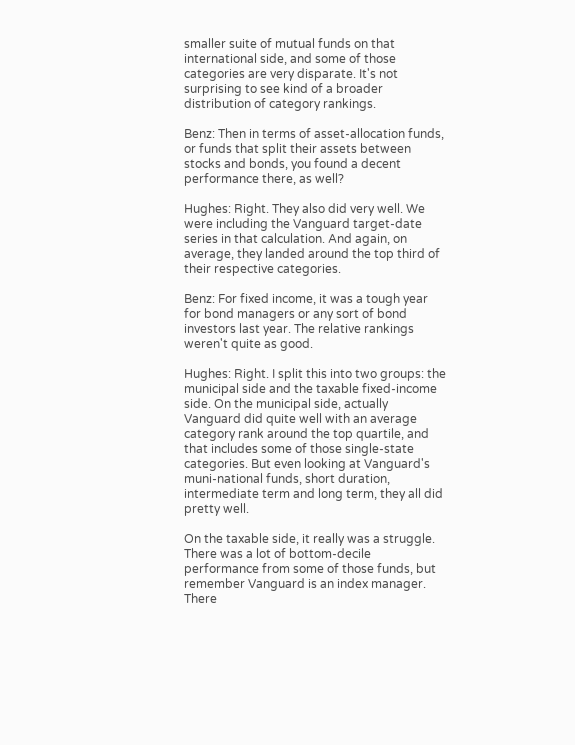smaller suite of mutual funds on that international side, and some of those categories are very disparate. It's not surprising to see kind of a broader distribution of category rankings.

Benz: Then in terms of asset-allocation funds, or funds that split their assets between stocks and bonds, you found a decent performance there, as well?

Hughes: Right. They also did very well. We were including the Vanguard target-date series in that calculation. And again, on average, they landed around the top third of their respective categories.

Benz: For fixed income, it was a tough year for bond managers or any sort of bond investors last year. The relative rankings weren't quite as good.

Hughes: Right. I split this into two groups: the municipal side and the taxable fixed-income side. On the municipal side, actually Vanguard did quite well with an average category rank around the top quartile, and that includes some of those single-state categories. But even looking at Vanguard's muni-national funds, short duration, intermediate term and long term, they all did pretty well.

On the taxable side, it really was a struggle. There was a lot of bottom-decile performance from some of those funds, but remember Vanguard is an index manager. There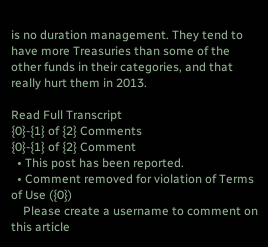is no duration management. They tend to have more Treasuries than some of the other funds in their categories, and that really hurt them in 2013.

Read Full Transcript
{0}-{1} of {2} Comments
{0}-{1} of {2} Comment
  • This post has been reported.
  • Comment removed for violation of Terms of Use ({0})
    Please create a username to comment on this article